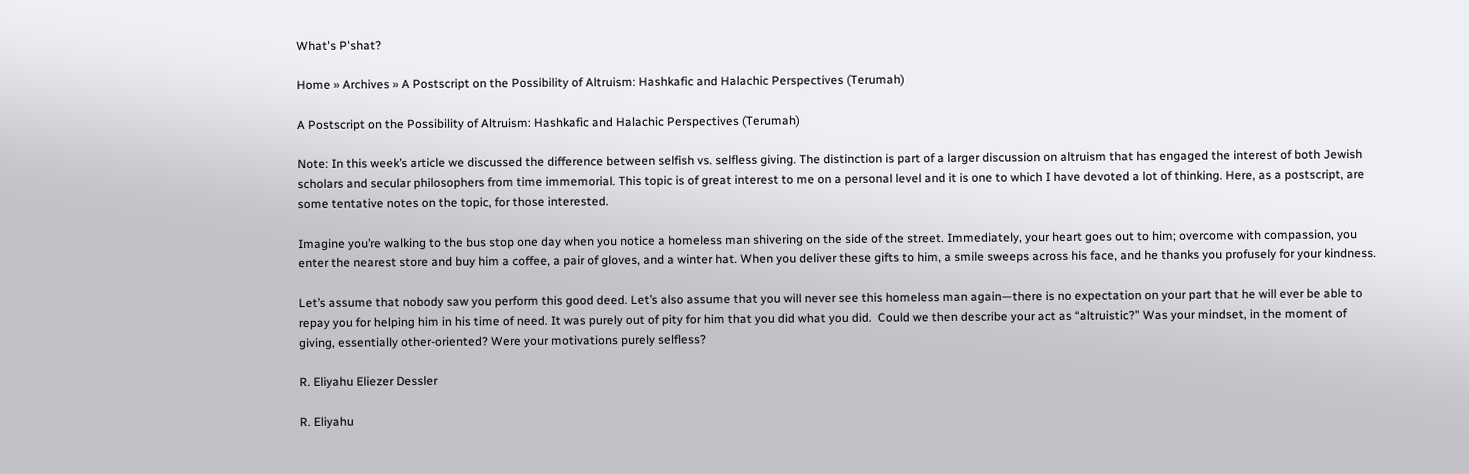What's P'shat?

Home » Archives » A Postscript on the Possibility of Altruism: Hashkafic and Halachic Perspectives (Terumah)

A Postscript on the Possibility of Altruism: Hashkafic and Halachic Perspectives (Terumah)

Note: In this week’s article we discussed the difference between selfish vs. selfless giving. The distinction is part of a larger discussion on altruism that has engaged the interest of both Jewish scholars and secular philosophers from time immemorial. This topic is of great interest to me on a personal level and it is one to which I have devoted a lot of thinking. Here, as a postscript, are some tentative notes on the topic, for those interested.

Imagine you’re walking to the bus stop one day when you notice a homeless man shivering on the side of the street. Immediately, your heart goes out to him; overcome with compassion, you enter the nearest store and buy him a coffee, a pair of gloves, and a winter hat. When you deliver these gifts to him, a smile sweeps across his face, and he thanks you profusely for your kindness.

Let’s assume that nobody saw you perform this good deed. Let’s also assume that you will never see this homeless man again—there is no expectation on your part that he will ever be able to repay you for helping him in his time of need. It was purely out of pity for him that you did what you did.  Could we then describe your act as “altruistic?” Was your mindset, in the moment of giving, essentially other-oriented? Were your motivations purely selfless?

R. Eliyahu Eliezer Dessler

R. Eliyahu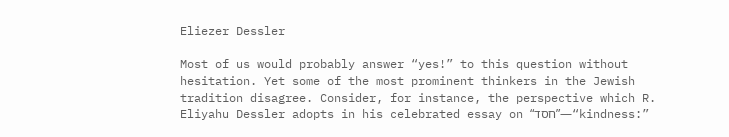Eliezer Dessler

Most of us would probably answer “yes!” to this question without hesitation. Yet some of the most prominent thinkers in the Jewish tradition disagree. Consider, for instance, the perspective which R. Eliyahu Dessler adopts in his celebrated essay on “חסד”—“kindness:”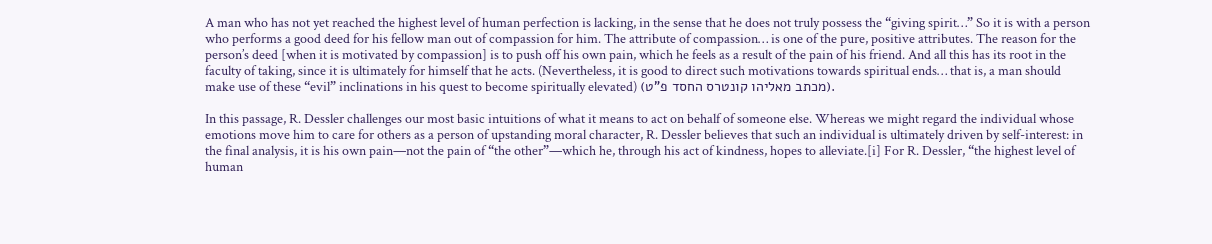A man who has not yet reached the highest level of human perfection is lacking, in the sense that he does not truly possess the “giving spirit…” So it is with a person who performs a good deed for his fellow man out of compassion for him. The attribute of compassion… is one of the pure, positive attributes. The reason for the person’s deed [when it is motivated by compassion] is to push off his own pain, which he feels as a result of the pain of his friend. And all this has its root in the faculty of taking, since it is ultimately for himself that he acts. (Nevertheless, it is good to direct such motivations towards spiritual ends… that is, a man should make use of these “evil” inclinations in his quest to become spiritually elevated) (מכתב מאליהו קונטרס החסד פ”ט).

In this passage, R. Dessler challenges our most basic intuitions of what it means to act on behalf of someone else. Whereas we might regard the individual whose emotions move him to care for others as a person of upstanding moral character, R. Dessler believes that such an individual is ultimately driven by self-interest: in the final analysis, it is his own pain—not the pain of “the other”—which he, through his act of kindness, hopes to alleviate.[i] For R. Dessler, “the highest level of human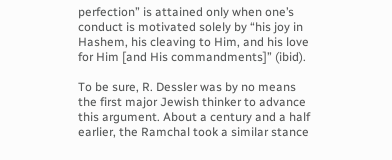perfection” is attained only when one’s conduct is motivated solely by “his joy in Hashem, his cleaving to Him, and his love for Him [and His commandments]” (ibid).

To be sure, R. Dessler was by no means the first major Jewish thinker to advance this argument. About a century and a half earlier, the Ramchal took a similar stance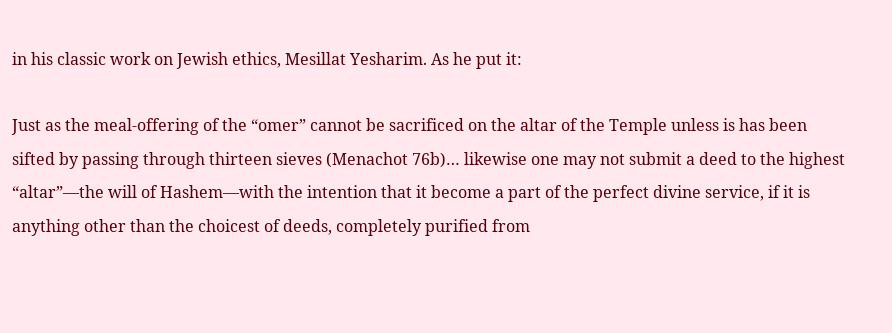in his classic work on Jewish ethics, Mesillat Yesharim. As he put it:

Just as the meal-offering of the “omer” cannot be sacrificed on the altar of the Temple unless is has been sifted by passing through thirteen sieves (Menachot 76b)… likewise one may not submit a deed to the highest “altar”—the will of Hashem—with the intention that it become a part of the perfect divine service, if it is anything other than the choicest of deeds, completely purified from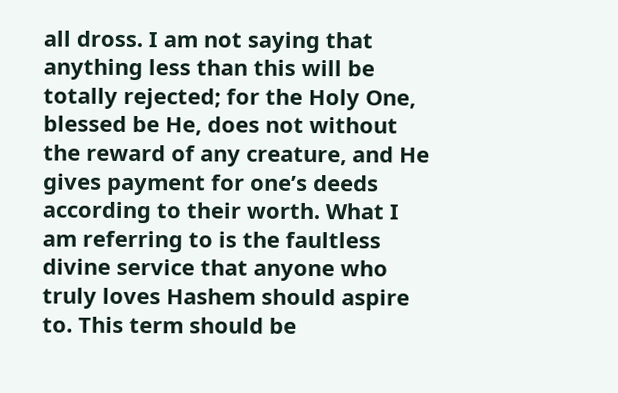all dross. I am not saying that anything less than this will be totally rejected; for the Holy One, blessed be He, does not without the reward of any creature, and He gives payment for one’s deeds according to their worth. What I am referring to is the faultless divine service that anyone who truly loves Hashem should aspire to. This term should be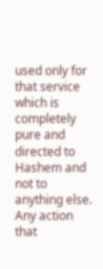used only for that service which is completely pure and directed to Hashem and not to anything else. Any action that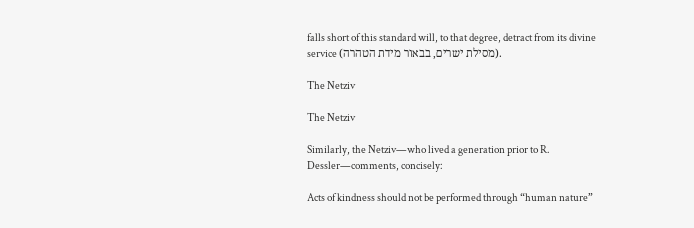falls short of this standard will, to that degree, detract from its divine service (מסילת ישרים, בבאור מידת הטהרה).

The Netziv

The Netziv

Similarly, the Netziv—who lived a generation prior to R. Dessler—comments, concisely:

Acts of kindness should not be performed through “human nature”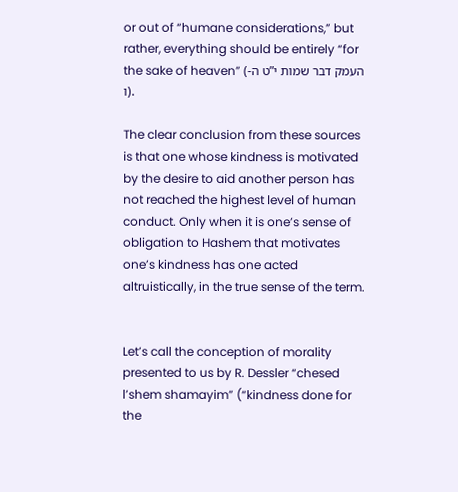or out of “humane considerations,” but rather, everything should be entirely “for the sake of heaven” (העמק דבר שמות י”ט ה-ו).

The clear conclusion from these sources is that one whose kindness is motivated by the desire to aid another person has not reached the highest level of human conduct. Only when it is one’s sense of obligation to Hashem that motivates one’s kindness has one acted altruistically, in the true sense of the term.


Let’s call the conception of morality presented to us by R. Dessler “chesed l’shem shamayim” (“kindness done for the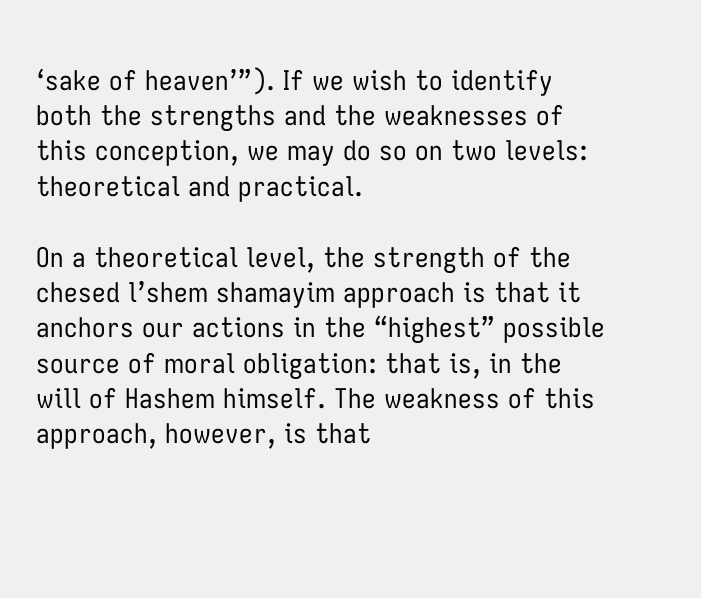‘sake of heaven’”). If we wish to identify both the strengths and the weaknesses of this conception, we may do so on two levels: theoretical and practical.

On a theoretical level, the strength of the chesed l’shem shamayim approach is that it anchors our actions in the “highest” possible source of moral obligation: that is, in the will of Hashem himself. The weakness of this approach, however, is that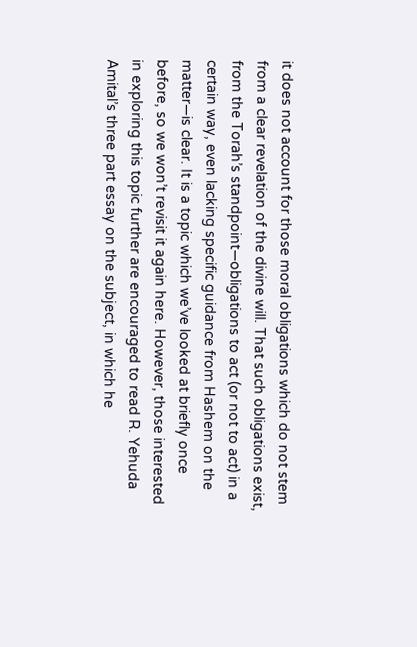it does not account for those moral obligations which do not stem from a clear revelation of the divine will. That such obligations exist, from the Torah’s standpoint—obligations to act (or not to act) in a certain way, even lacking specific guidance from Hashem on the matter—is clear. It is a topic which we’ve looked at briefly once before, so we won’t revisit it again here. However, those interested in exploring this topic further are encouraged to read R. Yehuda Amital’s three part essay on the subject, in which he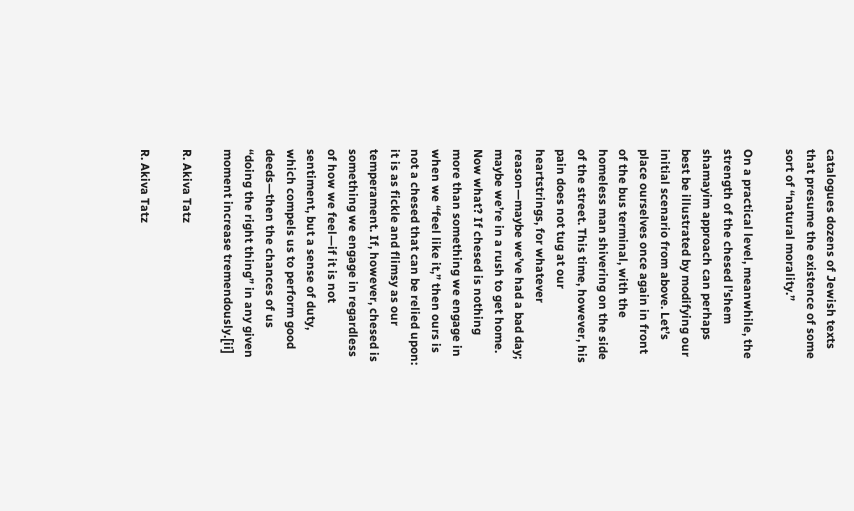catalogues dozens of Jewish texts that presume the existence of some sort of “natural morality.”

On a practical level, meanwhile, the strength of the chesed l’shem shamayim approach can perhaps best be illustrated by modifying our initial scenario from above. Let’s place ourselves once again in front of the bus terminal, with the homeless man shivering on the side of the street. This time, however, his pain does not tug at our heartstrings, for whatever reason—maybe we’ve had a bad day; maybe we’re in a rush to get home. Now what? If chesed is nothing more than something we engage in when we “feel like it,” then ours is not a chesed that can be relied upon: it is as fickle and flimsy as our temperament. If, however, chesed is something we engage in regardless of how we feel—if it is not sentiment, but a sense of duty, which compels us to perform good deeds—then the chances of us “doing the right thing” in any given moment increase tremendously.[ii]

R. Akiva Tatz

R. Akiva Tatz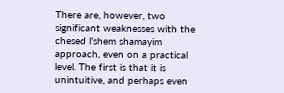There are, however, two significant weaknesses with the chesed l’shem shamayim approach, even on a practical level. The first is that it is unintuitive, and perhaps even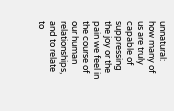unnatural: how many of us are truly capable of suppressing the joy or the pain we feel in the course of our human relationships, and to relate to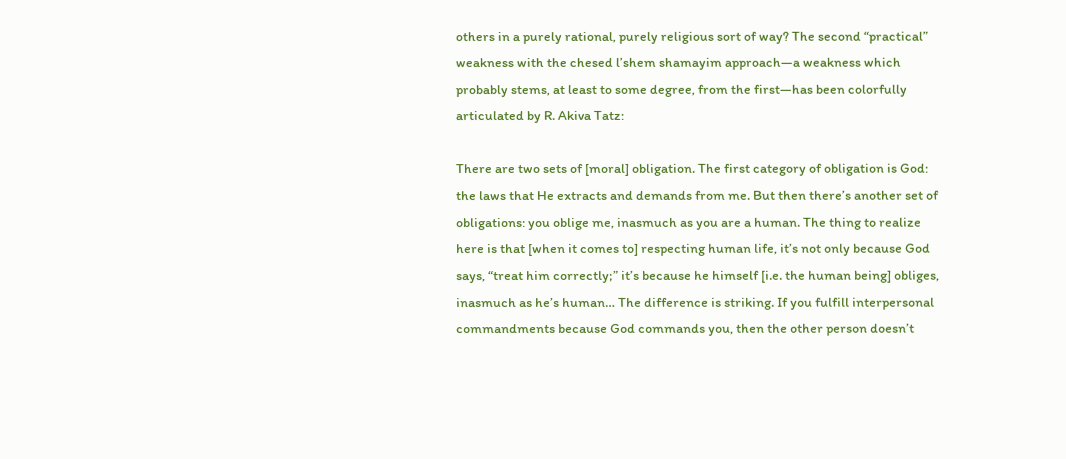others in a purely rational, purely religious sort of way? The second “practical” weakness with the chesed l’shem shamayim approach—a weakness which probably stems, at least to some degree, from the first—has been colorfully articulated by R. Akiva Tatz:

There are two sets of [moral] obligation. The first category of obligation is God: the laws that He extracts and demands from me. But then there’s another set of obligations: you oblige me, inasmuch as you are a human. The thing to realize here is that [when it comes to] respecting human life, it’s not only because God says, “treat him correctly;” it’s because he himself [i.e. the human being] obliges, inasmuch as he’s human… The difference is striking. If you fulfill interpersonal commandments because God commands you, then the other person doesn’t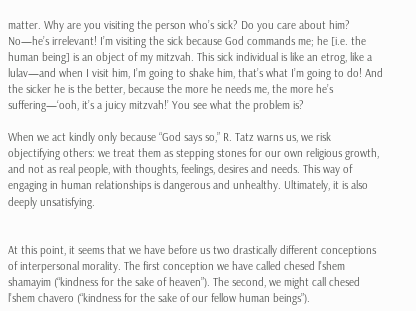matter. Why are you visiting the person who’s sick? Do you care about him? No—he’s irrelevant! I’m visiting the sick because God commands me; he [i.e. the human being] is an object of my mitzvah. This sick individual is like an etrog, like a lulav—and when I visit him, I’m going to shake him, that’s what I’m going to do! And the sicker he is the better, because the more he needs me, the more he’s suffering—‘ooh, it’s a juicy mitzvah!’ You see what the problem is?

When we act kindly only because “God says so,” R. Tatz warns us, we risk objectifying others: we treat them as stepping stones for our own religious growth, and not as real people, with thoughts, feelings, desires and needs. This way of engaging in human relationships is dangerous and unhealthy. Ultimately, it is also deeply unsatisfying.


At this point, it seems that we have before us two drastically different conceptions of interpersonal morality. The first conception we have called chesed l’shem shamayim (“kindness for the sake of heaven”). The second, we might call chesed l’shem chavero (“kindness for the sake of our fellow human beings”).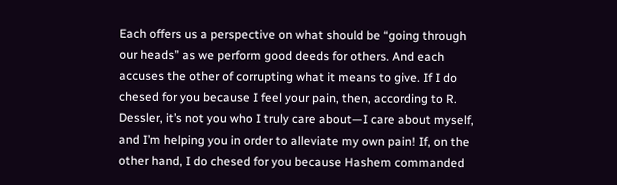Each offers us a perspective on what should be “going through our heads” as we perform good deeds for others. And each accuses the other of corrupting what it means to give. If I do chesed for you because I feel your pain, then, according to R. Dessler, it’s not you who I truly care about—I care about myself, and I’m helping you in order to alleviate my own pain! If, on the other hand, I do chesed for you because Hashem commanded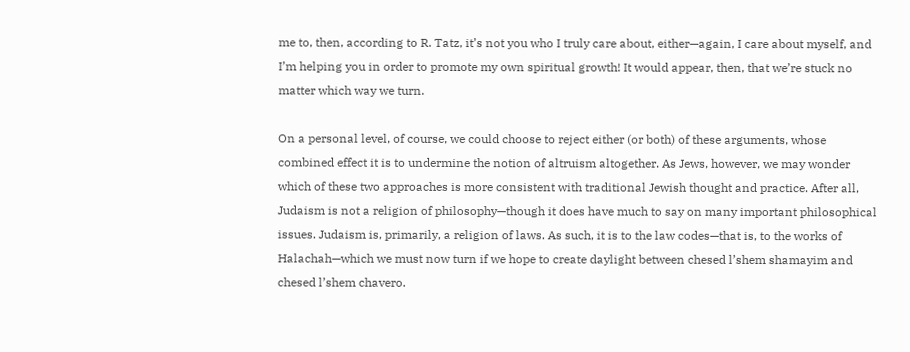me to, then, according to R. Tatz, it’s not you who I truly care about, either—again, I care about myself, and I’m helping you in order to promote my own spiritual growth! It would appear, then, that we’re stuck no matter which way we turn.

On a personal level, of course, we could choose to reject either (or both) of these arguments, whose combined effect it is to undermine the notion of altruism altogether. As Jews, however, we may wonder which of these two approaches is more consistent with traditional Jewish thought and practice. After all, Judaism is not a religion of philosophy—though it does have much to say on many important philosophical issues. Judaism is, primarily, a religion of laws. As such, it is to the law codes—that is, to the works of Halachah—which we must now turn if we hope to create daylight between chesed l’shem shamayim and chesed l’shem chavero.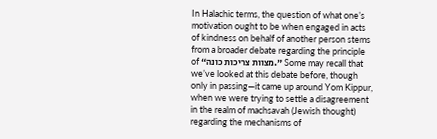In Halachic terms, the question of what one’s motivation ought to be when engaged in acts of kindness on behalf of another person stems from a broader debate regarding the principle of “מצוות צריכות כונה.” Some may recall that we’ve looked at this debate before, though only in passing—it came up around Yom Kippur, when we were trying to settle a disagreement in the realm of machsavah (Jewish thought) regarding the mechanisms of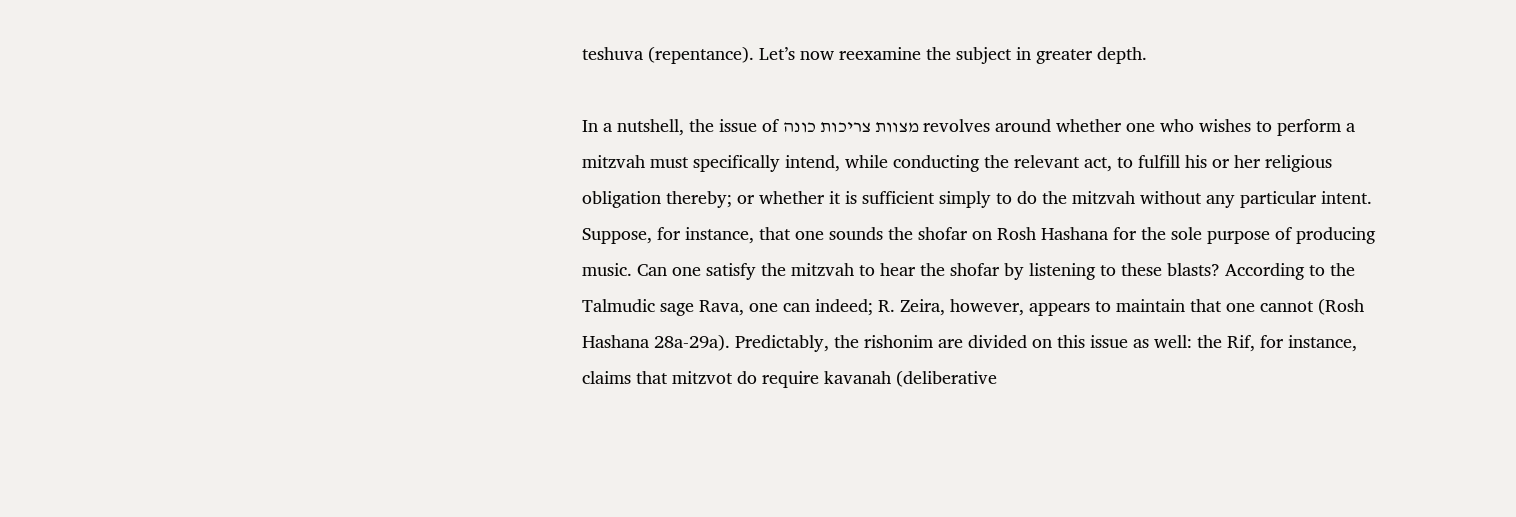teshuva (repentance). Let’s now reexamine the subject in greater depth.

In a nutshell, the issue of מצוות צריכות כונה revolves around whether one who wishes to perform a mitzvah must specifically intend, while conducting the relevant act, to fulfill his or her religious obligation thereby; or whether it is sufficient simply to do the mitzvah without any particular intent. Suppose, for instance, that one sounds the shofar on Rosh Hashana for the sole purpose of producing music. Can one satisfy the mitzvah to hear the shofar by listening to these blasts? According to the Talmudic sage Rava, one can indeed; R. Zeira, however, appears to maintain that one cannot (Rosh Hashana 28a-29a). Predictably, the rishonim are divided on this issue as well: the Rif, for instance, claims that mitzvot do require kavanah (deliberative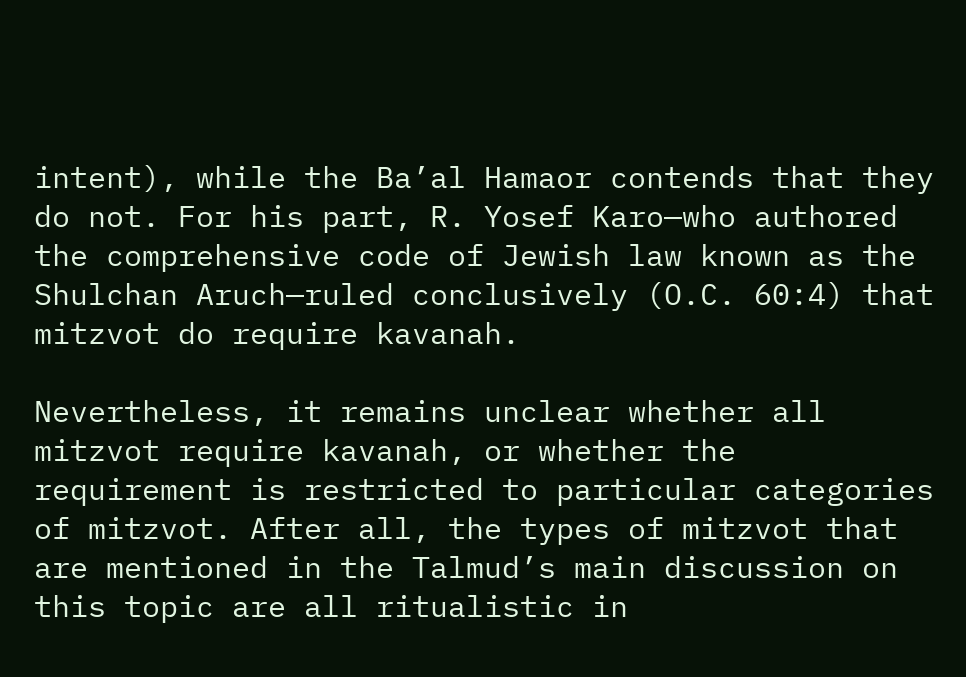intent), while the Ba’al Hamaor contends that they do not. For his part, R. Yosef Karo—who authored the comprehensive code of Jewish law known as the Shulchan Aruch—ruled conclusively (O.C. 60:4) that mitzvot do require kavanah.

Nevertheless, it remains unclear whether all mitzvot require kavanah, or whether the requirement is restricted to particular categories of mitzvot. After all, the types of mitzvot that are mentioned in the Talmud’s main discussion on this topic are all ritualistic in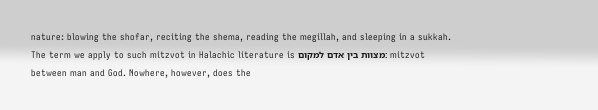nature: blowing the shofar, reciting the shema, reading the megillah, and sleeping in a sukkah. The term we apply to such mitzvot in Halachic literature is מצוות בין אדם למקום: mitzvot between man and God. Nowhere, however, does the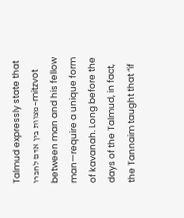Talmud expressly state that מצוות בין אדם לחברו—mitzvot between man and his fellow man—require a unique form of kavanah. Long before the days of the Talmud, in fact, the Tannaim taught that “if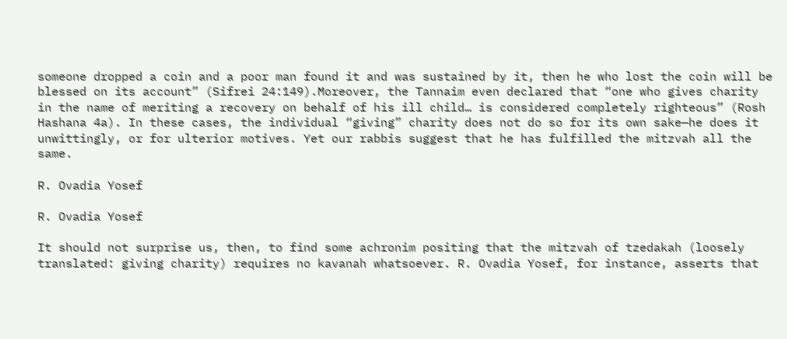someone dropped a coin and a poor man found it and was sustained by it, then he who lost the coin will be blessed on its account” (Sifrei 24:149).Moreover, the Tannaim even declared that “one who gives charity in the name of meriting a recovery on behalf of his ill child… is considered completely righteous” (Rosh Hashana 4a). In these cases, the individual “giving” charity does not do so for its own sake—he does it unwittingly, or for ulterior motives. Yet our rabbis suggest that he has fulfilled the mitzvah all the same.

R. Ovadia Yosef

R. Ovadia Yosef

It should not surprise us, then, to find some achronim positing that the mitzvah of tzedakah (loosely translated: giving charity) requires no kavanah whatsoever. R. Ovadia Yosef, for instance, asserts that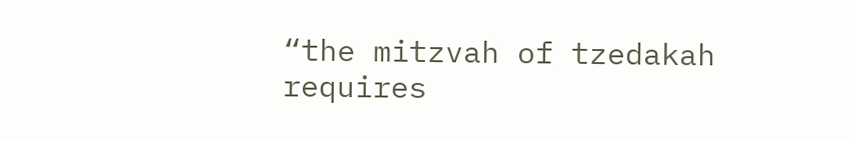“the mitzvah of tzedakah requires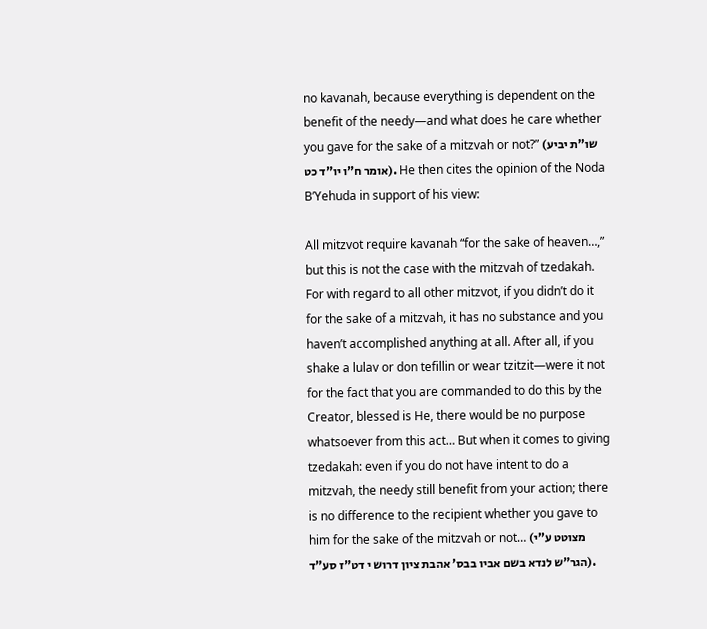no kavanah, because everything is dependent on the benefit of the needy—and what does he care whether you gave for the sake of a mitzvah or not?” (שו”ת יביע אומר ח”ו יו”ד כט). He then cites the opinion of the Noda B’Yehuda in support of his view:

All mitzvot require kavanah “for the sake of heaven…,” but this is not the case with the mitzvah of tzedakah. For with regard to all other mitzvot, if you didn’t do it for the sake of a mitzvah, it has no substance and you haven’t accomplished anything at all. After all, if you shake a lulav or don tefillin or wear tzitzit—were it not for the fact that you are commanded to do this by the Creator, blessed is He, there would be no purpose whatsoever from this act… But when it comes to giving tzedakah: even if you do not have intent to do a mitzvah, the needy still benefit from your action; there is no difference to the recipient whether you gave to him for the sake of the mitzvah or not… (מצוטט ע”י הגר”ש לנדא בשם אביו בבס’ אהבת ציון דרוש י דט”ז סע”ד).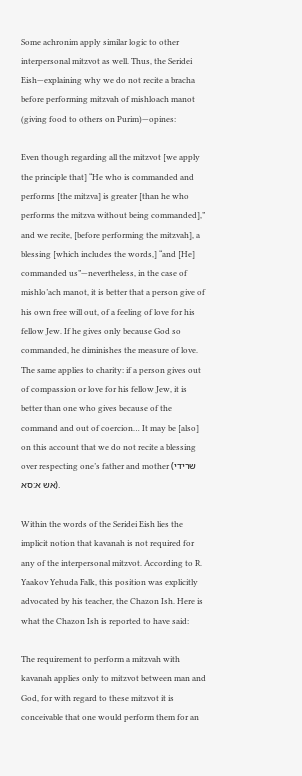Some achronim apply similar logic to other interpersonal mitzvot as well. Thus, the Seridei Eish—explaining why we do not recite a bracha before performing mitzvah of mishloach manot (giving food to others on Purim)—opines:

Even though regarding all the mitzvot [we apply the principle that] “He who is commanded and performs [the mitzva] is greater [than he who performs the mitzva without being commanded],” and we recite, [before performing the mitzvah], a blessing [which includes the words,] “and [He] commanded us”—nevertheless, in the case of mishlo’ach manot, it is better that a person give of his own free will out, of a feeling of love for his fellow Jew. If he gives only because God so commanded, he diminishes the measure of love. The same applies to charity: if a person gives out of compassion or love for his fellow Jew, it is better than one who gives because of the command and out of coercion… It may be [also] on this account that we do not recite a blessing over respecting one’s father and mother (שרידי אש א:סא).

Within the words of the Seridei Eish lies the implicit notion that kavanah is not required for any of the interpersonal mitzvot. According to R. Yaakov Yehuda Falk, this position was explicitly advocated by his teacher, the Chazon Ish. Here is what the Chazon Ish is reported to have said:

The requirement to perform a mitzvah with kavanah applies only to mitzvot between man and God, for with regard to these mitzvot it is conceivable that one would perform them for an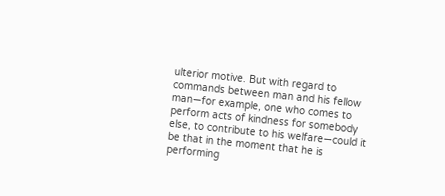ulterior motive. But with regard to commands between man and his fellow man—for example, one who comes to perform acts of kindness for somebody else, to contribute to his welfare—could it be that in the moment that he is performing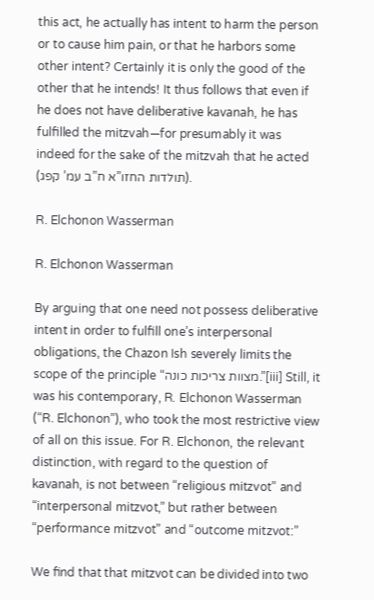this act, he actually has intent to harm the person or to cause him pain, or that he harbors some other intent? Certainly it is only the good of the other that he intends! It thus follows that even if he does not have deliberative kavanah, he has fulfilled the mitzvah—for presumably it was indeed for the sake of the mitzvah that he acted (תולדות החזו”א ח”ב עמ’ קפג).

R. Elchonon Wasserman

R. Elchonon Wasserman

By arguing that one need not possess deliberative intent in order to fulfill one’s interpersonal obligations, the Chazon Ish severely limits the scope of the principle “מצוות צריכות כונה.”[iii] Still, it was his contemporary, R. Elchonon Wasserman (“R. Elchonon”), who took the most restrictive view of all on this issue. For R. Elchonon, the relevant distinction, with regard to the question of kavanah, is not between “religious mitzvot” and “interpersonal mitzvot,” but rather between “performance mitzvot” and “outcome mitzvot:”

We find that that mitzvot can be divided into two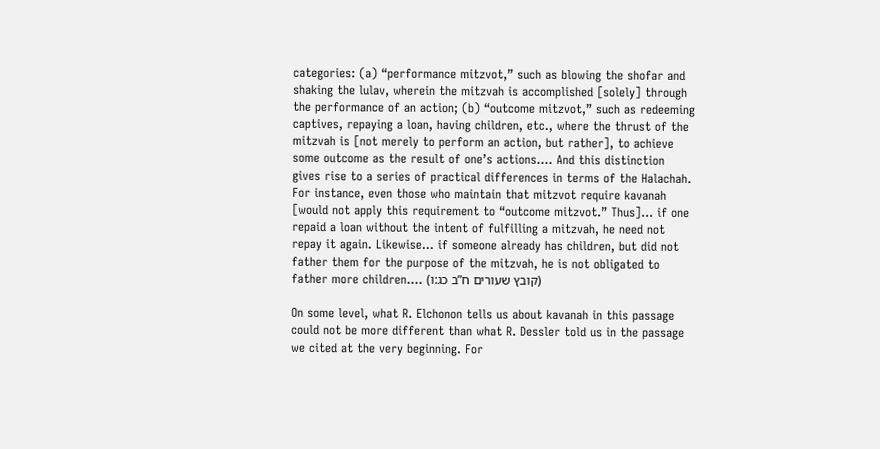categories: (a) “performance mitzvot,” such as blowing the shofar and shaking the lulav, wherein the mitzvah is accomplished [solely] through the performance of an action; (b) “outcome mitzvot,” such as redeeming captives, repaying a loan, having children, etc., where the thrust of the mitzvah is [not merely to perform an action, but rather], to achieve some outcome as the result of one’s actions…. And this distinction gives rise to a series of practical differences in terms of the Halachah. For instance, even those who maintain that mitzvot require kavanah [would not apply this requirement to “outcome mitzvot.” Thus]… if one repaid a loan without the intent of fulfilling a mitzvah, he need not repay it again. Likewise… if someone already has children, but did not father them for the purpose of the mitzvah, he is not obligated to father more children…. (קובץ שעורים ח”ב כג:ו)

On some level, what R. Elchonon tells us about kavanah in this passage could not be more different than what R. Dessler told us in the passage we cited at the very beginning. For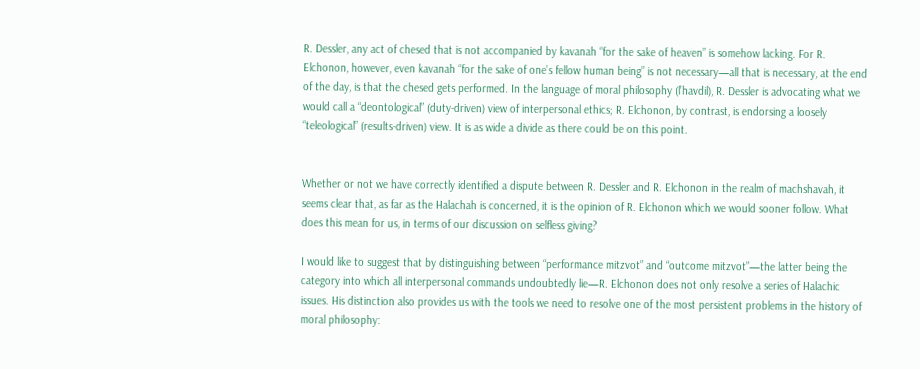R. Dessler, any act of chesed that is not accompanied by kavanah “for the sake of heaven” is somehow lacking. For R. Elchonon, however, even kavanah “for the sake of one’s fellow human being” is not necessary—all that is necessary, at the end of the day, is that the chesed gets performed. In the language of moral philosophy (l’havdil), R. Dessler is advocating what we would call a “deontological” (duty-driven) view of interpersonal ethics; R. Elchonon, by contrast, is endorsing a loosely “teleological” (results-driven) view. It is as wide a divide as there could be on this point.


Whether or not we have correctly identified a dispute between R. Dessler and R. Elchonon in the realm of machshavah, it seems clear that, as far as the Halachah is concerned, it is the opinion of R. Elchonon which we would sooner follow. What does this mean for us, in terms of our discussion on selfless giving?

I would like to suggest that by distinguishing between “performance mitzvot” and “outcome mitzvot”—the latter being the category into which all interpersonal commands undoubtedly lie—R. Elchonon does not only resolve a series of Halachic issues. His distinction also provides us with the tools we need to resolve one of the most persistent problems in the history of moral philosophy: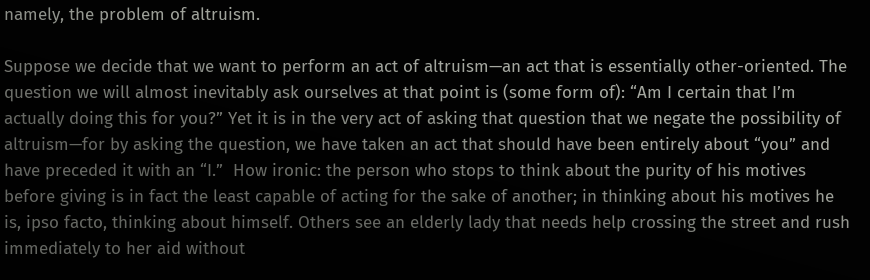namely, the problem of altruism.

Suppose we decide that we want to perform an act of altruism—an act that is essentially other-oriented. The question we will almost inevitably ask ourselves at that point is (some form of): “Am I certain that I’m actually doing this for you?” Yet it is in the very act of asking that question that we negate the possibility of altruism—for by asking the question, we have taken an act that should have been entirely about “you” and have preceded it with an “I.”  How ironic: the person who stops to think about the purity of his motives before giving is in fact the least capable of acting for the sake of another; in thinking about his motives he is, ipso facto, thinking about himself. Others see an elderly lady that needs help crossing the street and rush immediately to her aid without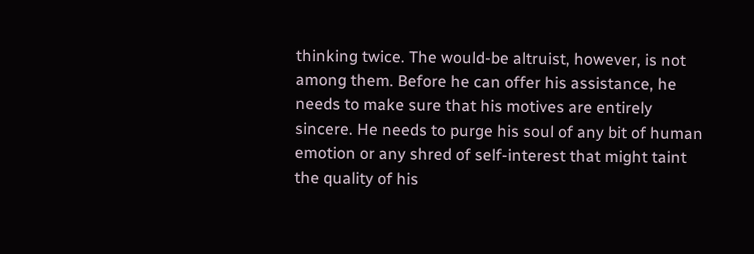thinking twice. The would-be altruist, however, is not among them. Before he can offer his assistance, he needs to make sure that his motives are entirely sincere. He needs to purge his soul of any bit of human emotion or any shred of self-interest that might taint the quality of his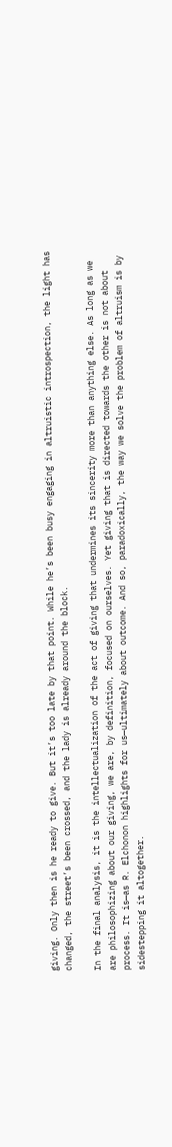giving. Only then is he ready to give. But it’s too late by that point. While he’s been busy engaging in altruistic introspection, the light has changed, the street’s been crossed, and the lady is already around the block.

In the final analysis, it is the intellectualization of the act of giving that undermines its sincerity more than anything else. As long as we are philosophizing about our giving, we are, by definition, focused on ourselves. Yet giving that is directed towards the other is not about process. It is—as R. Elchonon highlights for us—ultimately about outcome. And so, paradoxically, the way we solve the problem of altruism is by sidestepping it altogether.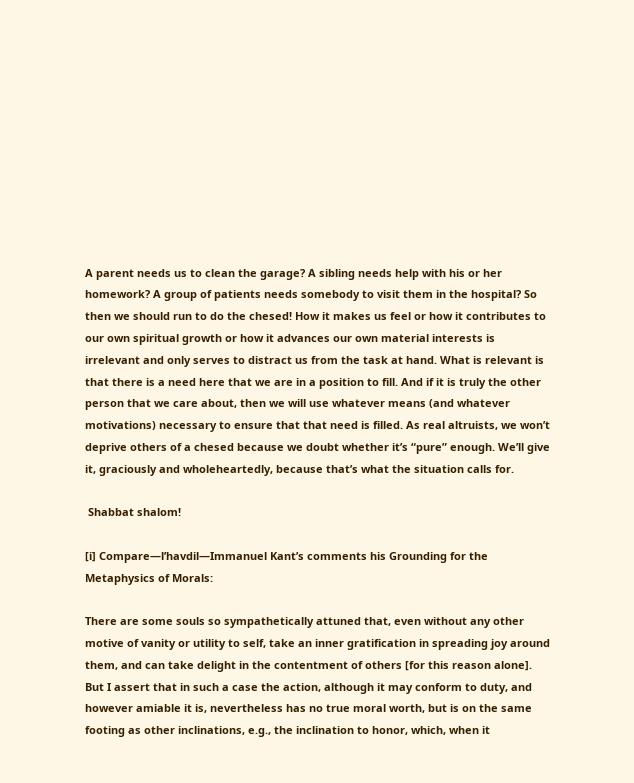A parent needs us to clean the garage? A sibling needs help with his or her homework? A group of patients needs somebody to visit them in the hospital? So then we should run to do the chesed! How it makes us feel or how it contributes to our own spiritual growth or how it advances our own material interests is irrelevant and only serves to distract us from the task at hand. What is relevant is that there is a need here that we are in a position to fill. And if it is truly the other person that we care about, then we will use whatever means (and whatever motivations) necessary to ensure that that need is filled. As real altruists, we won’t deprive others of a chesed because we doubt whether it’s “pure” enough. We’ll give it, graciously and wholeheartedly, because that’s what the situation calls for.

 Shabbat shalom!

[i] Compare—l’havdil—Immanuel Kant’s comments his Grounding for the Metaphysics of Morals:

There are some souls so sympathetically attuned that, even without any other motive of vanity or utility to self, take an inner gratification in spreading joy around them, and can take delight in the contentment of others [for this reason alone]. But I assert that in such a case the action, although it may conform to duty, and however amiable it is, nevertheless has no true moral worth, but is on the same footing as other inclinations, e.g., the inclination to honor, which, when it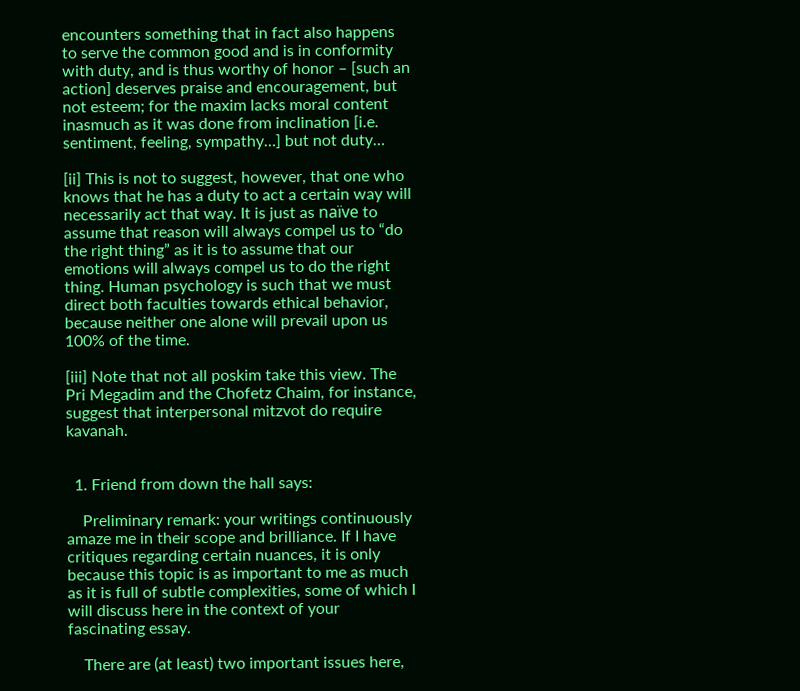encounters something that in fact also happens to serve the common good and is in conformity with duty, and is thus worthy of honor – [such an action] deserves praise and encouragement, but not esteem; for the maxim lacks moral content inasmuch as it was done from inclination [i.e. sentiment, feeling, sympathy…] but not duty…

[ii] This is not to suggest, however, that one who knows that he has a duty to act a certain way will necessarily act that way. It is just as naïve to assume that reason will always compel us to “do the right thing” as it is to assume that our emotions will always compel us to do the right thing. Human psychology is such that we must direct both faculties towards ethical behavior, because neither one alone will prevail upon us 100% of the time.

[iii] Note that not all poskim take this view. The Pri Megadim and the Chofetz Chaim, for instance, suggest that interpersonal mitzvot do require kavanah.


  1. Friend from down the hall says:

    Preliminary remark: your writings continuously amaze me in their scope and brilliance. If I have critiques regarding certain nuances, it is only because this topic is as important to me as much as it is full of subtle complexities, some of which I will discuss here in the context of your fascinating essay.

    There are (at least) two important issues here,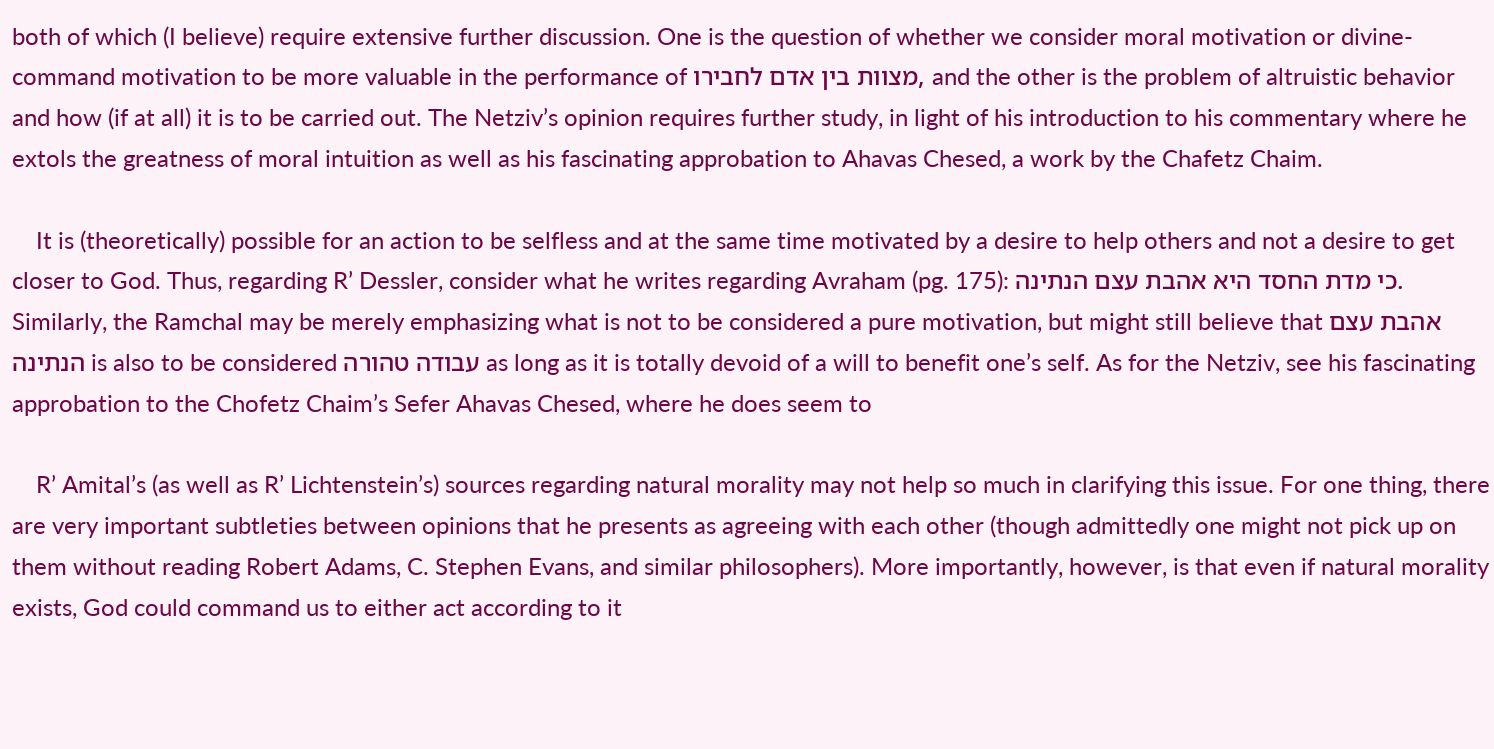both of which (I believe) require extensive further discussion. One is the question of whether we consider moral motivation or divine-command motivation to be more valuable in the performance of מצוות בין אדם לחבירו, and the other is the problem of altruistic behavior and how (if at all) it is to be carried out. The Netziv’s opinion requires further study, in light of his introduction to his commentary where he extols the greatness of moral intuition as well as his fascinating approbation to Ahavas Chesed, a work by the Chafetz Chaim.

    It is (theoretically) possible for an action to be selfless and at the same time motivated by a desire to help others and not a desire to get closer to God. Thus, regarding R’ Dessler, consider what he writes regarding Avraham (pg. 175): כי מדת החסד היא אהבת עצם הנתינה. Similarly, the Ramchal may be merely emphasizing what is not to be considered a pure motivation, but might still believe that אהבת עצם הנתינה is also to be considered עבודה טהורה as long as it is totally devoid of a will to benefit one’s self. As for the Netziv, see his fascinating approbation to the Chofetz Chaim’s Sefer Ahavas Chesed, where he does seem to

    R’ Amital’s (as well as R’ Lichtenstein’s) sources regarding natural morality may not help so much in clarifying this issue. For one thing, there are very important subtleties between opinions that he presents as agreeing with each other (though admittedly one might not pick up on them without reading Robert Adams, C. Stephen Evans, and similar philosophers). More importantly, however, is that even if natural morality exists, God could command us to either act according to it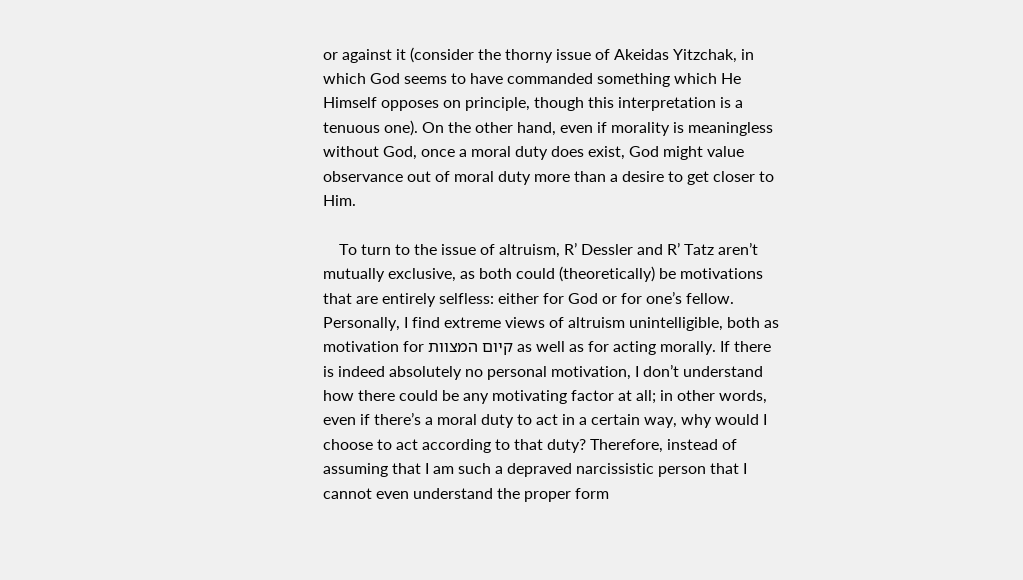or against it (consider the thorny issue of Akeidas Yitzchak, in which God seems to have commanded something which He Himself opposes on principle, though this interpretation is a tenuous one). On the other hand, even if morality is meaningless without God, once a moral duty does exist, God might value observance out of moral duty more than a desire to get closer to Him.

    To turn to the issue of altruism, R’ Dessler and R’ Tatz aren’t mutually exclusive, as both could (theoretically) be motivations that are entirely selfless: either for God or for one’s fellow. Personally, I find extreme views of altruism unintelligible, both as motivation for קיום המצוות as well as for acting morally. If there is indeed absolutely no personal motivation, I don’t understand how there could be any motivating factor at all; in other words, even if there’s a moral duty to act in a certain way, why would I choose to act according to that duty? Therefore, instead of assuming that I am such a depraved narcissistic person that I cannot even understand the proper form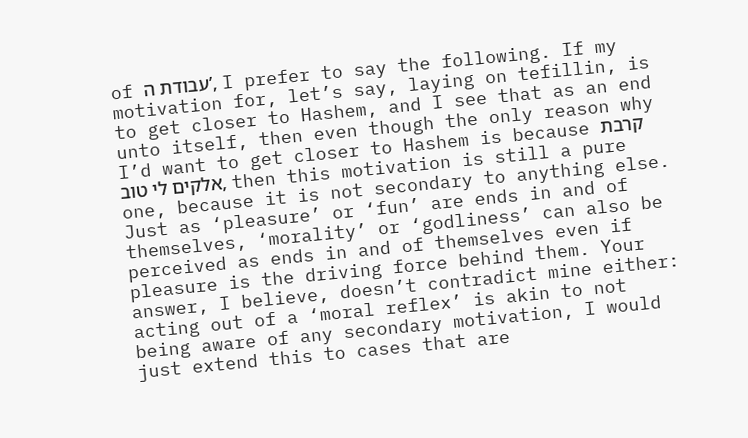of עבודת ה’, I prefer to say the following. If my motivation for, let’s say, laying on tefillin, is to get closer to Hashem, and I see that as an end unto itself, then even though the only reason why I’d want to get closer to Hashem is because קרבת אלקים לי טוב, then this motivation is still a pure one, because it is not secondary to anything else. Just as ‘pleasure’ or ‘fun’ are ends in and of themselves, ‘morality’ or ‘godliness’ can also be perceived as ends in and of themselves even if pleasure is the driving force behind them. Your answer, I believe, doesn’t contradict mine either: acting out of a ‘moral reflex’ is akin to not being aware of any secondary motivation, I would just extend this to cases that are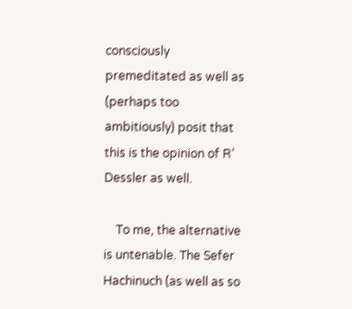consciously premeditated as well as (perhaps too ambitiously) posit that this is the opinion of R’ Dessler as well.

    To me, the alternative is untenable. The Sefer Hachinuch (as well as so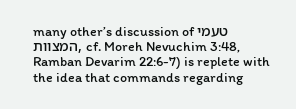many other’s discussion of טעמי המצוות, cf. Moreh Nevuchim 3:48, Ramban Devarim 22:6-7) is replete with the idea that commands regarding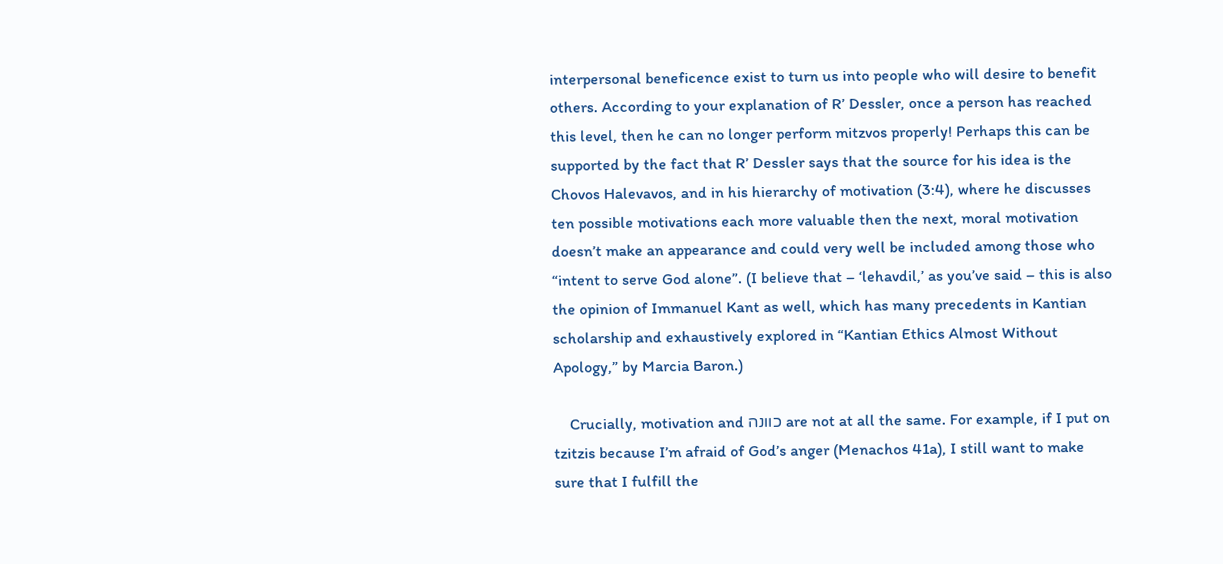interpersonal beneficence exist to turn us into people who will desire to benefit others. According to your explanation of R’ Dessler, once a person has reached this level, then he can no longer perform mitzvos properly! Perhaps this can be supported by the fact that R’ Dessler says that the source for his idea is the Chovos Halevavos, and in his hierarchy of motivation (3:4), where he discusses ten possible motivations each more valuable then the next, moral motivation doesn’t make an appearance and could very well be included among those who “intent to serve God alone”. (I believe that – ‘lehavdil,’ as you’ve said – this is also the opinion of Immanuel Kant as well, which has many precedents in Kantian scholarship and exhaustively explored in “Kantian Ethics Almost Without Apology,” by Marcia Baron.)

    Crucially, motivation and כוונה are not at all the same. For example, if I put on tzitzis because I’m afraid of God’s anger (Menachos 41a), I still want to make sure that I fulfill the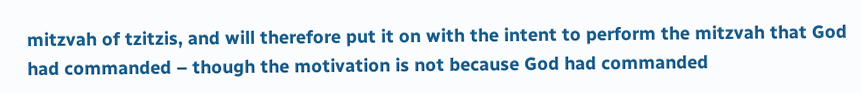mitzvah of tzitzis, and will therefore put it on with the intent to perform the mitzvah that God had commanded – though the motivation is not because God had commanded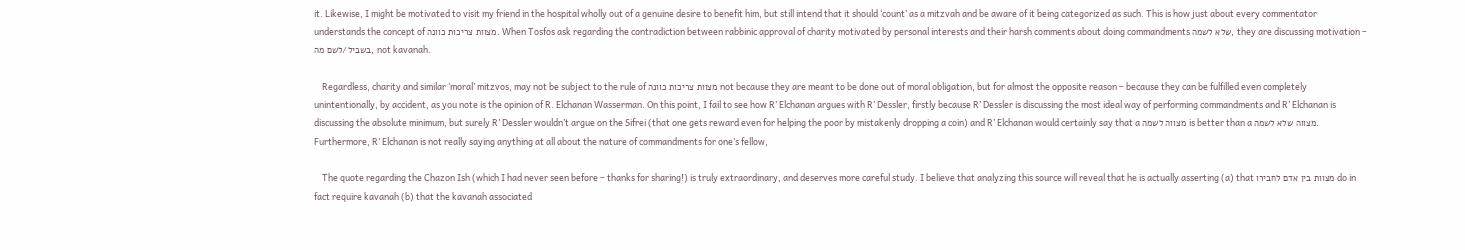it. Likewise, I might be motivated to visit my friend in the hospital wholly out of a genuine desire to benefit him, but still intend that it should ‘count’ as a mitzvah and be aware of it being categorized as such. This is how just about every commentator understands the concept of מצוות צריכות כוונה. When Tosfos ask regarding the contradiction between rabbinic approval of charity motivated by personal interests and their harsh comments about doing commandments שלא לשמה, they are discussing motivation – בשביל/לשם מה, not kavanah.

    Regardless, charity and similar ‘moral’ mitzvos, may not be subject to the rule of מצוות צריכות כוונה not because they are meant to be done out of moral obligation, but for almost the opposite reason – because they can be fulfilled even completely unintentionally, by accident, as you note is the opinion of R. Elchanan Wasserman. On this point, I fail to see how R’ Elchanan argues with R’ Dessler, firstly because R’ Dessler is discussing the most ideal way of performing commandments and R’ Elchanan is discussing the absolute minimum, but surely R’ Dessler wouldn’t argue on the Sifrei (that one gets reward even for helping the poor by mistakenly dropping a coin) and R’ Elchanan would certainly say that a מצווה לשמה is better than a מצווה שלא לשמה. Furthermore, R’ Elchanan is not really saying anything at all about the nature of commandments for one’s fellow,

    The quote regarding the Chazon Ish (which I had never seen before – thanks for sharing!) is truly extraordinary, and deserves more careful study. I believe that analyzing this source will reveal that he is actually asserting (a) that מצוות בין אדם לחבירו do in fact require kavanah (b) that the kavanah associated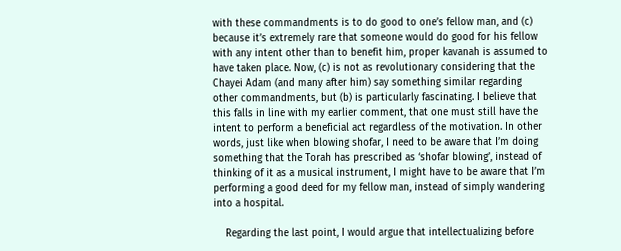with these commandments is to do good to one’s fellow man, and (c) because it’s extremely rare that someone would do good for his fellow with any intent other than to benefit him, proper kavanah is assumed to have taken place. Now, (c) is not as revolutionary considering that the Chayei Adam (and many after him) say something similar regarding other commandments, but (b) is particularly fascinating. I believe that this falls in line with my earlier comment, that one must still have the intent to perform a beneficial act regardless of the motivation. In other words, just like when blowing shofar, I need to be aware that I’m doing something that the Torah has prescribed as ‘shofar blowing’, instead of thinking of it as a musical instrument, I might have to be aware that I’m performing a good deed for my fellow man, instead of simply wandering into a hospital.

    Regarding the last point, I would argue that intellectualizing before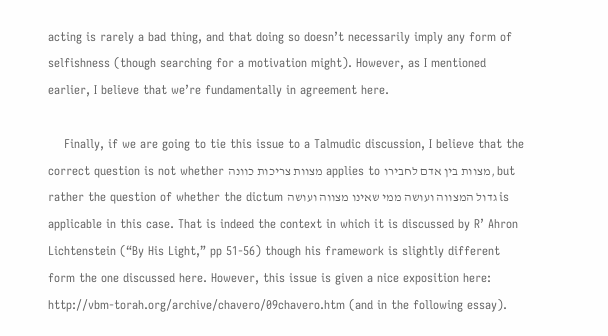acting is rarely a bad thing, and that doing so doesn’t necessarily imply any form of selfishness (though searching for a motivation might). However, as I mentioned earlier, I believe that we’re fundamentally in agreement here.

    Finally, if we are going to tie this issue to a Talmudic discussion, I believe that the correct question is not whether מצוות צריכות כוונה applies to מצוות בין אדם לחבירו, but rather the question of whether the dictum גדול המצווה ועושה ממי שאינו מצווה ועושה is applicable in this case. That is indeed the context in which it is discussed by R’ Ahron Lichtenstein (“By His Light,” pp 51-56) though his framework is slightly different form the one discussed here. However, this issue is given a nice exposition here: http://vbm-torah.org/archive/chavero/09chavero.htm (and in the following essay).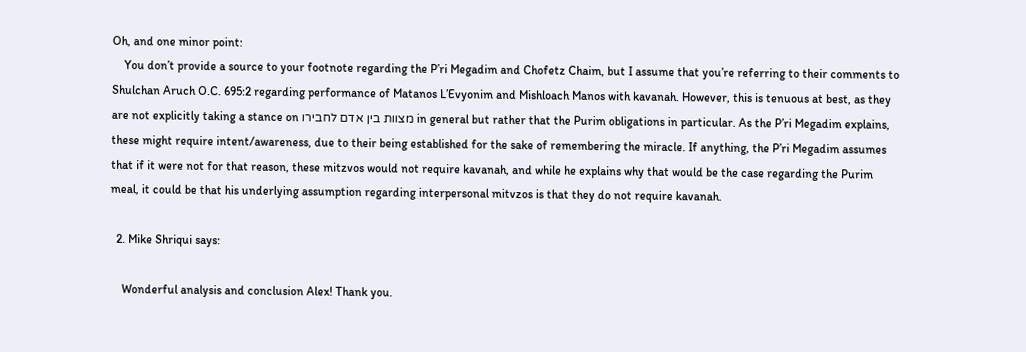Oh, and one minor point:
    You don’t provide a source to your footnote regarding the P’ri Megadim and Chofetz Chaim, but I assume that you’re referring to their comments to Shulchan Aruch O.C. 695:2 regarding performance of Matanos L’Evyonim and Mishloach Manos with kavanah. However, this is tenuous at best, as they are not explicitly taking a stance on מצוות בין אדם לחבירו in general but rather that the Purim obligations in particular. As the P’ri Megadim explains, these might require intent/awareness, due to their being established for the sake of remembering the miracle. If anything, the P’ri Megadim assumes that if it were not for that reason, these mitzvos would not require kavanah, and while he explains why that would be the case regarding the Purim meal, it could be that his underlying assumption regarding interpersonal mitvzos is that they do not require kavanah.

  2. Mike Shriqui says:

    Wonderful analysis and conclusion Alex! Thank you.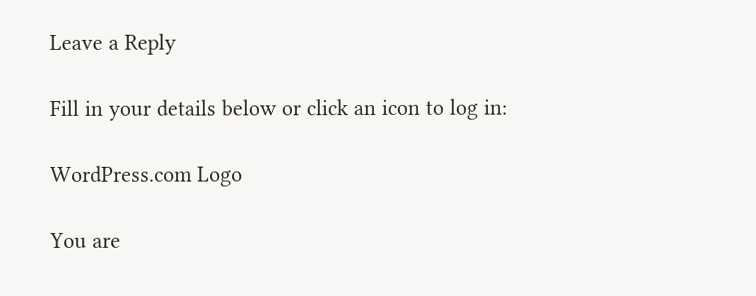Leave a Reply

Fill in your details below or click an icon to log in:

WordPress.com Logo

You are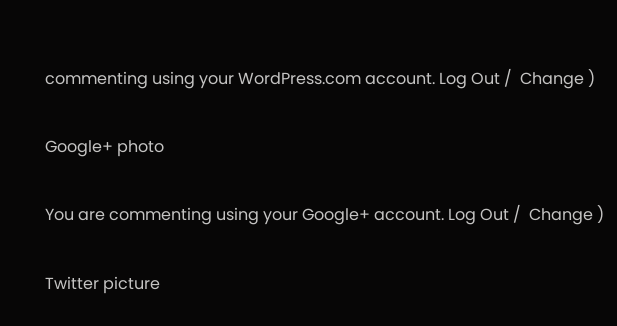commenting using your WordPress.com account. Log Out /  Change )

Google+ photo

You are commenting using your Google+ account. Log Out /  Change )

Twitter picture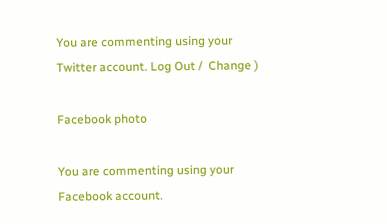You are commenting using your Twitter account. Log Out /  Change )

Facebook photo

You are commenting using your Facebook account.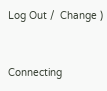Log Out /  Change )


Connecting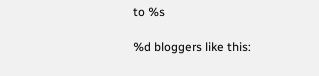to %s

%d bloggers like this: